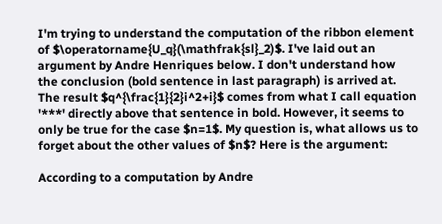I'm trying to understand the computation of the ribbon element of $\operatorname{U_q}(\mathfrak{sl}_2)$. I've laid out an argument by Andre Henriques below. I don't understand how the conclusion (bold sentence in last paragraph) is arrived at. The result $q^{\frac{1}{2}i^2+i}$ comes from what I call equation '***' directly above that sentence in bold. However, it seems to only be true for the case $n=1$. My question is, what allows us to forget about the other values of $n$? Here is the argument:

According to a computation by Andre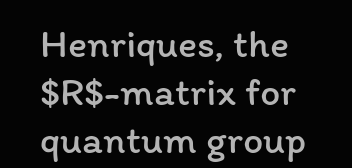Henriques, the $R$-matrix for quantum group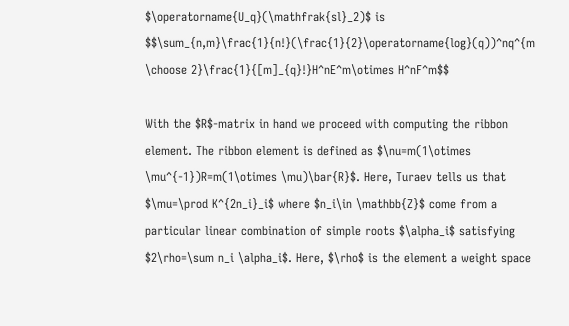$\operatorname{U_q}(\mathfrak{sl}_2)$ is $$\sum_{n,m}\frac{1}{n!}(\frac{1}{2}\operatorname{log}(q))^nq^{m \choose 2}\frac{1}{[m]_{q}!}H^nE^m\otimes H^nF^m$$

With the $R$-matrix in hand we proceed with computing the ribbon element. The ribbon element is defined as $\nu=m(1\otimes \mu^{-1})R=m(1\otimes \mu)\bar{R}$. Here, Turaev tells us that $\mu=\prod K^{2n_i}_i$ where $n_i\in \mathbb{Z}$ come from a particular linear combination of simple roots $\alpha_i$ satisfying $2\rho=\sum n_i \alpha_i$. Here, $\rho$ is the element a weight space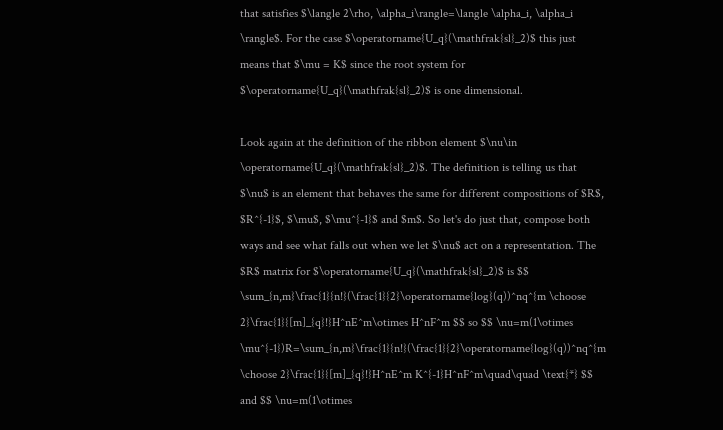that satisfies $\langle 2\rho, \alpha_i\rangle=\langle \alpha_i, \alpha_i \rangle$. For the case $\operatorname{U_q}(\mathfrak{sl}_2)$ this just means that $\mu = K$ since the root system for $\operatorname{U_q}(\mathfrak{sl}_2)$ is one dimensional.

Look again at the definition of the ribbon element $\nu\in \operatorname{U_q}(\mathfrak{sl}_2)$. The definition is telling us that $\nu$ is an element that behaves the same for different compositions of $R$, $R^{-1}$, $\mu$, $\mu^{-1}$ and $m$. So let's do just that, compose both ways and see what falls out when we let $\nu$ act on a representation. The $R$ matrix for $\operatorname{U_q}(\mathfrak{sl}_2)$ is $$ \sum_{n,m}\frac{1}{n!}(\frac{1}{2}\operatorname{log}(q))^nq^{m \choose 2}\frac{1}{[m]_{q}!}H^nE^m\otimes H^nF^m $$ so $$ \nu=m(1\otimes \mu^{-1})R=\sum_{n,m}\frac{1}{n!}(\frac{1}{2}\operatorname{log}(q))^nq^{m \choose 2}\frac{1}{[m]_{q}!}H^nE^m K^{-1}H^nF^m\quad\quad \text{*} $$ and $$ \nu=m(1\otimes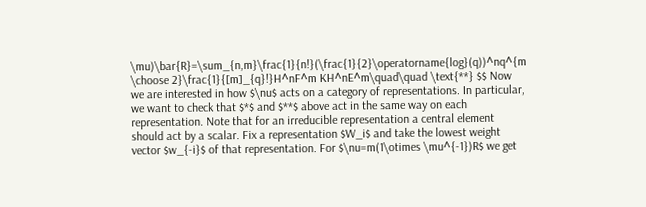\mu)\bar{R}=\sum_{n,m}\frac{1}{n!}(\frac{1}{2}\operatorname{log}(q))^nq^{m \choose 2}\frac{1}{[m]_{q}!}H^nF^m KH^nE^m\quad\quad \text{**} $$ Now we are interested in how $\nu$ acts on a category of representations. In particular, we want to check that $*$ and $**$ above act in the same way on each representation. Note that for an irreducible representation a central element should act by a scalar. Fix a representation $W_i$ and take the lowest weight vector $w_{-i}$ of that representation. For $\nu=m(1\otimes \mu^{-1})R$ we get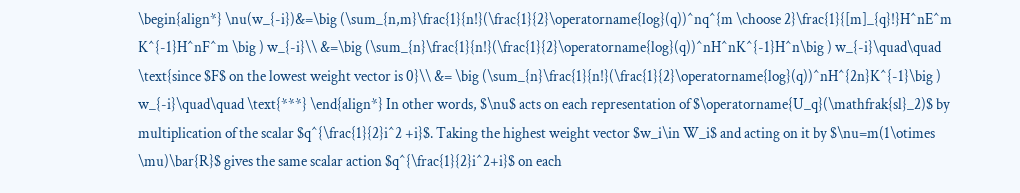\begin{align*} \nu(w_{-i})&=\big (\sum_{n,m}\frac{1}{n!}(\frac{1}{2}\operatorname{log}(q))^nq^{m \choose 2}\frac{1}{[m]_{q}!}H^nE^m K^{-1}H^nF^m \big ) w_{-i}\\ &=\big (\sum_{n}\frac{1}{n!}(\frac{1}{2}\operatorname{log}(q))^nH^nK^{-1}H^n\big ) w_{-i}\quad\quad \text{since $F$ on the lowest weight vector is 0}\\ &= \big (\sum_{n}\frac{1}{n!}(\frac{1}{2}\operatorname{log}(q))^nH^{2n}K^{-1}\big ) w_{-i}\quad\quad \text{***} \end{align*} In other words, $\nu$ acts on each representation of $\operatorname{U_q}(\mathfrak{sl}_2)$ by multiplication of the scalar $q^{\frac{1}{2}i^2 +i}$. Taking the highest weight vector $w_i\in W_i$ and acting on it by $\nu=m(1\otimes \mu)\bar{R}$ gives the same scalar action $q^{\frac{1}{2}i^2+i}$ on each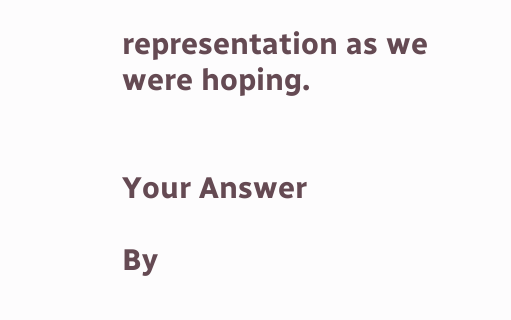representation as we were hoping.


Your Answer

By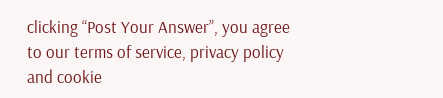clicking “Post Your Answer”, you agree to our terms of service, privacy policy and cookie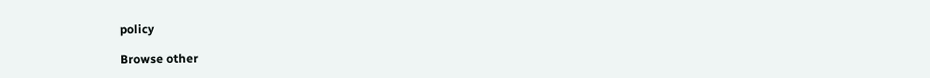policy

Browse other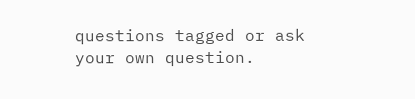questions tagged or ask your own question.